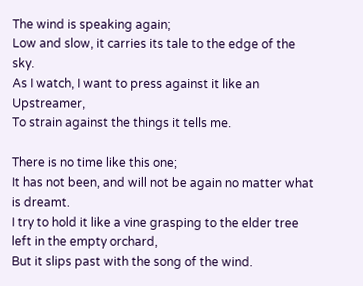The wind is speaking again;
Low and slow, it carries its tale to the edge of the sky.
As I watch, I want to press against it like an Upstreamer,
To strain against the things it tells me.

There is no time like this one;
It has not been, and will not be again no matter what is dreamt.
I try to hold it like a vine grasping to the elder tree left in the empty orchard,
But it slips past with the song of the wind.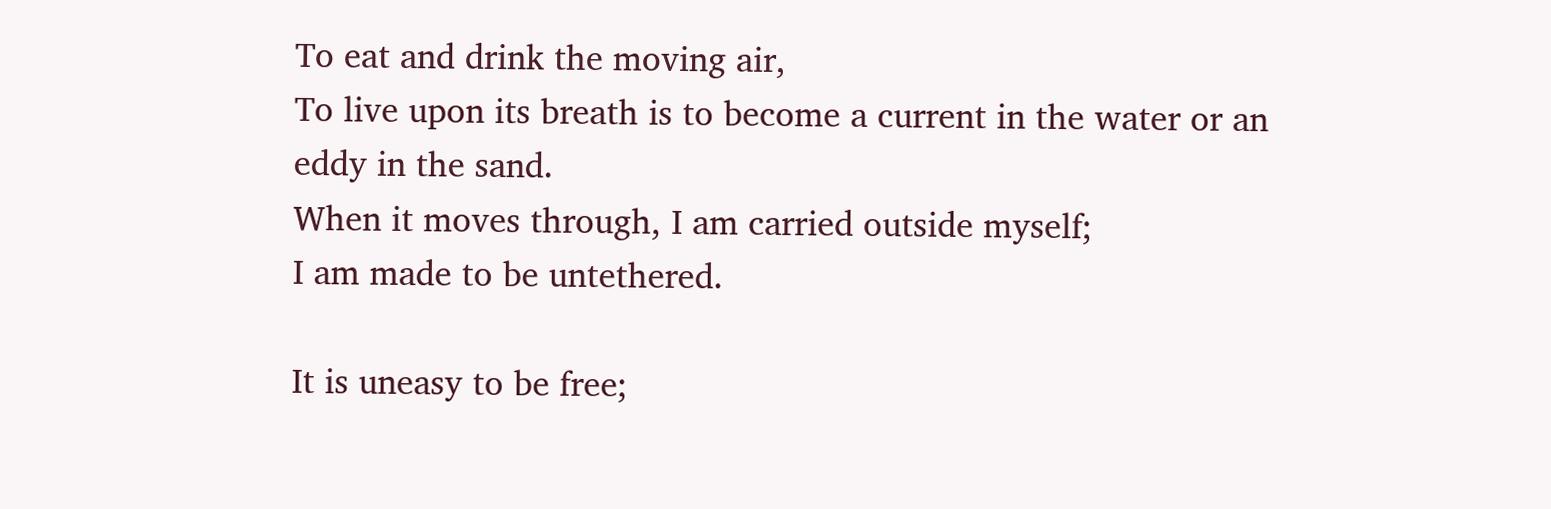To eat and drink the moving air,
To live upon its breath is to become a current in the water or an eddy in the sand.
When it moves through, I am carried outside myself;
I am made to be untethered.

It is uneasy to be free;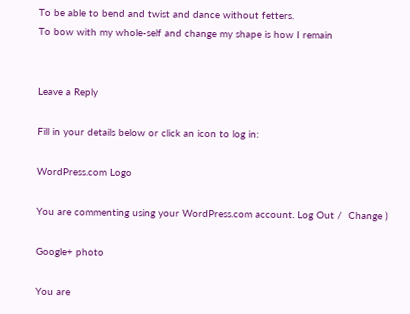To be able to bend and twist and dance without fetters.
To bow with my whole-self and change my shape is how I remain


Leave a Reply

Fill in your details below or click an icon to log in:

WordPress.com Logo

You are commenting using your WordPress.com account. Log Out /  Change )

Google+ photo

You are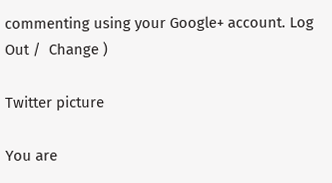commenting using your Google+ account. Log Out /  Change )

Twitter picture

You are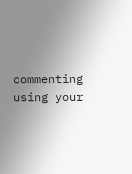commenting using your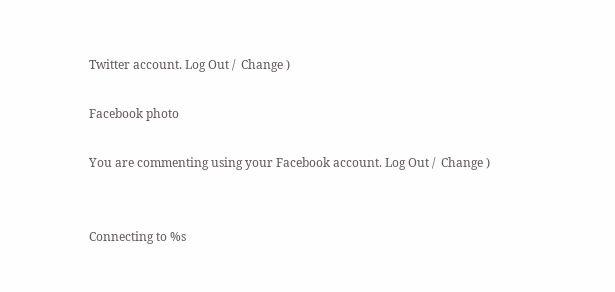Twitter account. Log Out /  Change )

Facebook photo

You are commenting using your Facebook account. Log Out /  Change )


Connecting to %s